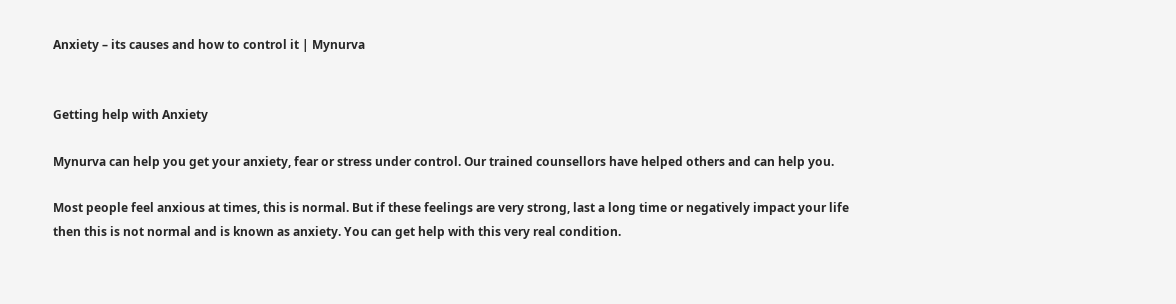Anxiety – its causes and how to control it | Mynurva


Getting help with Anxiety

Mynurva can help you get your anxiety, fear or stress under control. Our trained counsellors have helped others and can help you.

Most people feel anxious at times, this is normal. But if these feelings are very strong, last a long time or negatively impact your life then this is not normal and is known as anxiety. You can get help with this very real condition.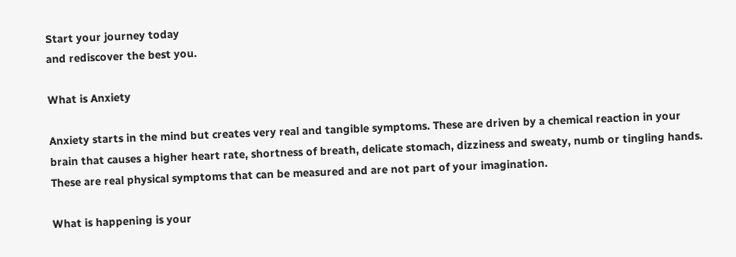Start your journey today
and rediscover the best you.

What is Anxiety

Anxiety starts in the mind but creates very real and tangible symptoms. These are driven by a chemical reaction in your brain that causes a higher heart rate, shortness of breath, delicate stomach, dizziness and sweaty, numb or tingling hands. These are real physical symptoms that can be measured and are not part of your imagination.

What is happening is your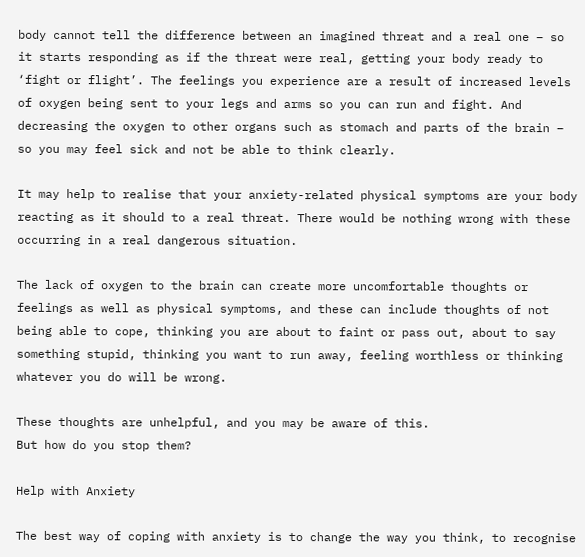body cannot tell the difference between an imagined threat and a real one – so it starts responding as if the threat were real, getting your body ready to ‘fight or flight’. The feelings you experience are a result of increased levels of oxygen being sent to your legs and arms so you can run and fight. And decreasing the oxygen to other organs such as stomach and parts of the brain – so you may feel sick and not be able to think clearly.

It may help to realise that your anxiety-related physical symptoms are your body reacting as it should to a real threat. There would be nothing wrong with these occurring in a real dangerous situation.

The lack of oxygen to the brain can create more uncomfortable thoughts or feelings as well as physical symptoms, and these can include thoughts of not being able to cope, thinking you are about to faint or pass out, about to say something stupid, thinking you want to run away, feeling worthless or thinking whatever you do will be wrong.

These thoughts are unhelpful, and you may be aware of this.
But how do you stop them?

Help with Anxiety

The best way of coping with anxiety is to change the way you think, to recognise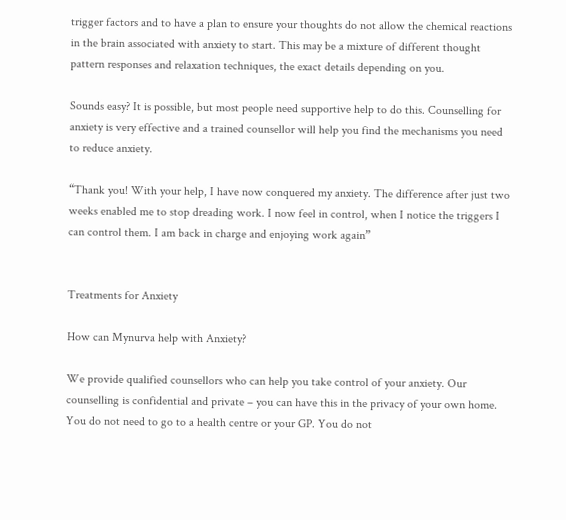trigger factors and to have a plan to ensure your thoughts do not allow the chemical reactions in the brain associated with anxiety to start. This may be a mixture of different thought pattern responses and relaxation techniques, the exact details depending on you.

Sounds easy? It is possible, but most people need supportive help to do this. Counselling for anxiety is very effective and a trained counsellor will help you find the mechanisms you need to reduce anxiety.

“Thank you! With your help, I have now conquered my anxiety. The difference after just two weeks enabled me to stop dreading work. I now feel in control, when I notice the triggers I can control them. I am back in charge and enjoying work again”


Treatments for Anxiety

How can Mynurva help with Anxiety?

We provide qualified counsellors who can help you take control of your anxiety. Our counselling is confidential and private – you can have this in the privacy of your own home. You do not need to go to a health centre or your GP. You do not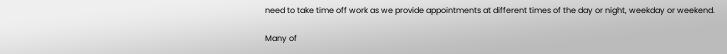need to take time off work as we provide appointments at different times of the day or night, weekday or weekend.

Many of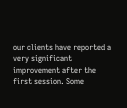our clients have reported a very significant improvement after the first session. Some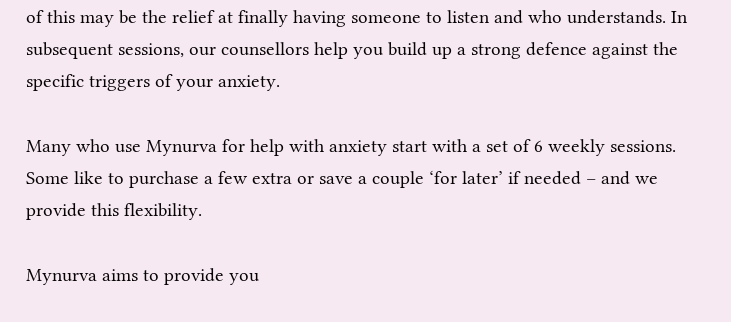of this may be the relief at finally having someone to listen and who understands. In subsequent sessions, our counsellors help you build up a strong defence against the specific triggers of your anxiety.

Many who use Mynurva for help with anxiety start with a set of 6 weekly sessions. Some like to purchase a few extra or save a couple ‘for later’ if needed – and we provide this flexibility.

Mynurva aims to provide you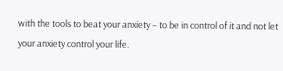with the tools to beat your anxiety – to be in control of it and not let your anxiety control your life.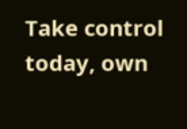Take control today, own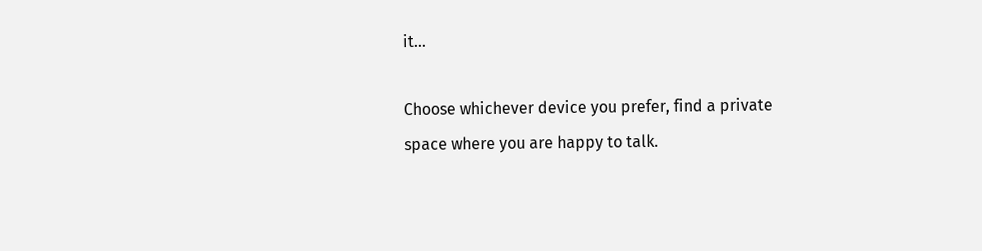it…

Choose whichever device you prefer, find a private space where you are happy to talk.